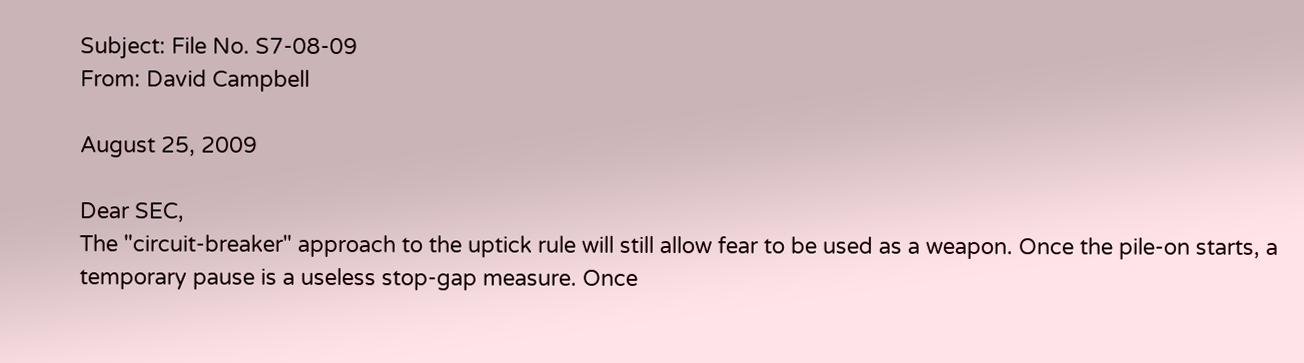Subject: File No. S7-08-09
From: David Campbell

August 25, 2009

Dear SEC,
The "circuit-breaker" approach to the uptick rule will still allow fear to be used as a weapon. Once the pile-on starts, a temporary pause is a useless stop-gap measure. Once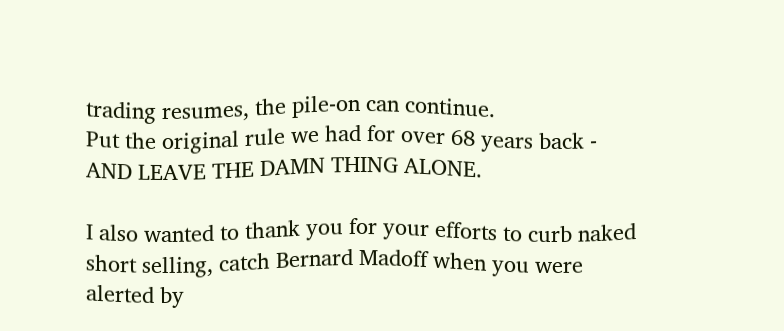trading resumes, the pile-on can continue.
Put the original rule we had for over 68 years back - AND LEAVE THE DAMN THING ALONE.

I also wanted to thank you for your efforts to curb naked short selling, catch Bernard Madoff when you were alerted by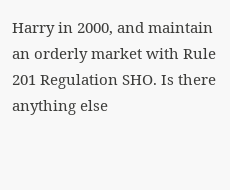Harry in 2000, and maintain an orderly market with Rule 201 Regulation SHO. Is there anything else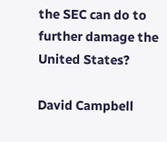the SEC can do to further damage the United States?

David Campbell